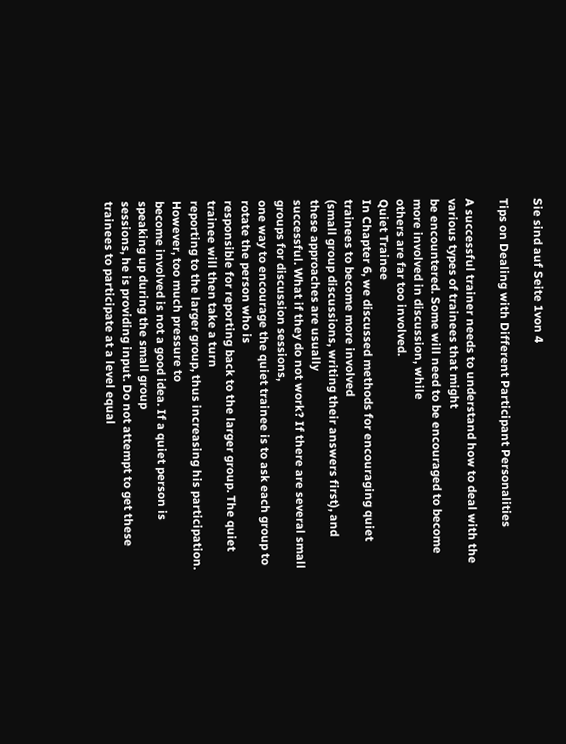Sie sind auf Seite 1von 4

Tips on Dealing with Different Participant Personalities

A successful trainer needs to understand how to deal with the various types of trainees that might
be encountered. Some will need to be encouraged to become more involved in discussion, while
others are far too involved.
Quiet Trainee
In Chapter 6, we discussed methods for encouraging quiet trainees to become more involved
(small group discussions, writing their answers first), and these approaches are usually
successful. What if they do not work? If there are several small groups for discussion sessions,
one way to encourage the quiet trainee is to ask each group to rotate the person who is
responsible for reporting back to the larger group. The quiet trainee will then take a turn
reporting to the larger group, thus increasing his participation. However, too much pressure to
become involved is not a good idea. If a quiet person is speaking up during the small group
sessions, he is providing input. Do not attempt to get these trainees to participate at a level equal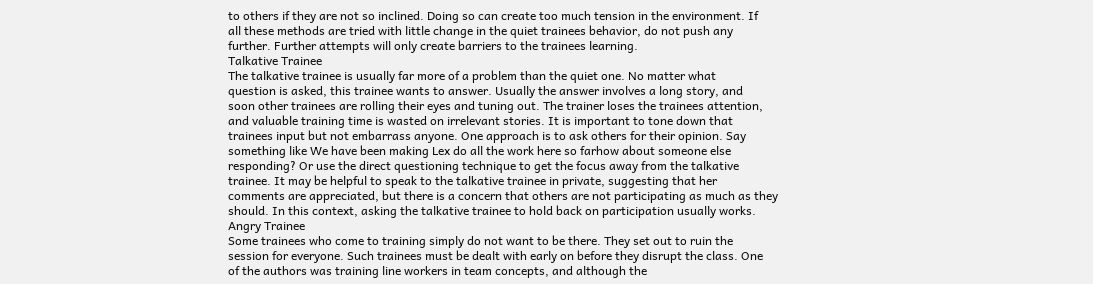to others if they are not so inclined. Doing so can create too much tension in the environment. If
all these methods are tried with little change in the quiet trainees behavior, do not push any
further. Further attempts will only create barriers to the trainees learning.
Talkative Trainee
The talkative trainee is usually far more of a problem than the quiet one. No matter what
question is asked, this trainee wants to answer. Usually the answer involves a long story, and
soon other trainees are rolling their eyes and tuning out. The trainer loses the trainees attention,
and valuable training time is wasted on irrelevant stories. It is important to tone down that
trainees input but not embarrass anyone. One approach is to ask others for their opinion. Say
something like We have been making Lex do all the work here so farhow about someone else
responding? Or use the direct questioning technique to get the focus away from the talkative
trainee. It may be helpful to speak to the talkative trainee in private, suggesting that her
comments are appreciated, but there is a concern that others are not participating as much as they
should. In this context, asking the talkative trainee to hold back on participation usually works.
Angry Trainee
Some trainees who come to training simply do not want to be there. They set out to ruin the
session for everyone. Such trainees must be dealt with early on before they disrupt the class. One
of the authors was training line workers in team concepts, and although the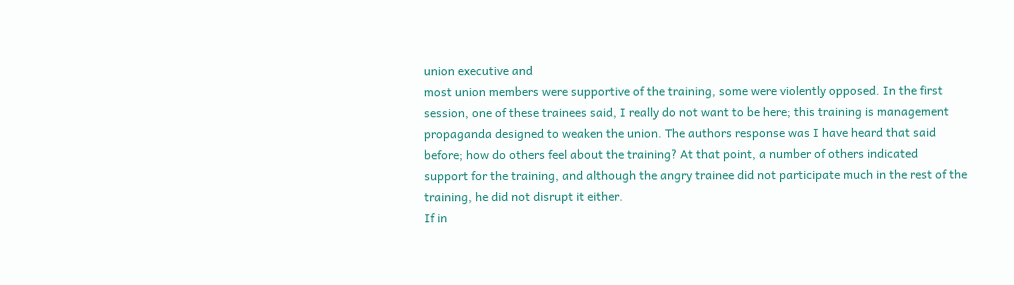union executive and
most union members were supportive of the training, some were violently opposed. In the first
session, one of these trainees said, I really do not want to be here; this training is management
propaganda designed to weaken the union. The authors response was I have heard that said
before; how do others feel about the training? At that point, a number of others indicated
support for the training, and although the angry trainee did not participate much in the rest of the
training, he did not disrupt it either.
If in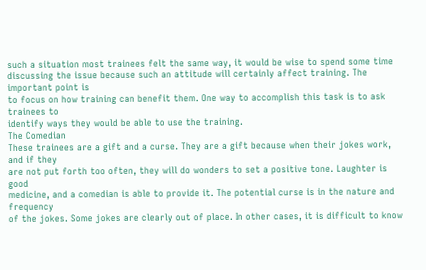such a situation most trainees felt the same way, it would be wise to spend some time
discussing the issue because such an attitude will certainly affect training. The important point is
to focus on how training can benefit them. One way to accomplish this task is to ask trainees to
identify ways they would be able to use the training.
The Comedian
These trainees are a gift and a curse. They are a gift because when their jokes work, and if they
are not put forth too often, they will do wonders to set a positive tone. Laughter is good
medicine, and a comedian is able to provide it. The potential curse is in the nature and frequency
of the jokes. Some jokes are clearly out of place. In other cases, it is difficult to know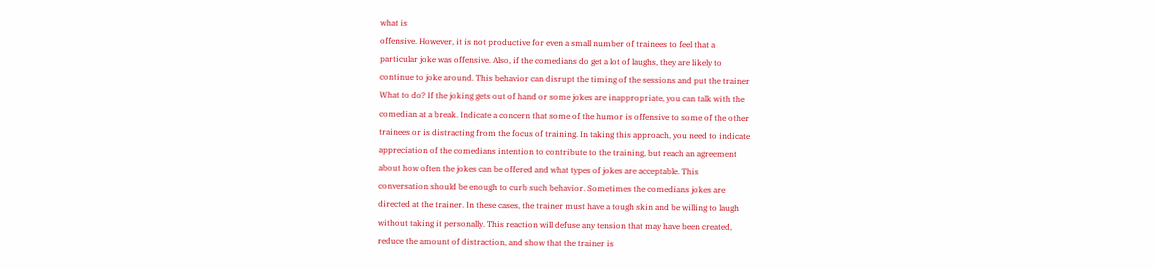what is
offensive. However, it is not productive for even a small number of trainees to feel that a
particular joke was offensive. Also, if the comedians do get a lot of laughs, they are likely to
continue to joke around. This behavior can disrupt the timing of the sessions and put the trainer
What to do? If the joking gets out of hand or some jokes are inappropriate, you can talk with the
comedian at a break. Indicate a concern that some of the humor is offensive to some of the other
trainees or is distracting from the focus of training. In taking this approach, you need to indicate
appreciation of the comedians intention to contribute to the training, but reach an agreement
about how often the jokes can be offered and what types of jokes are acceptable. This
conversation should be enough to curb such behavior. Sometimes the comedians jokes are
directed at the trainer. In these cases, the trainer must have a tough skin and be willing to laugh
without taking it personally. This reaction will defuse any tension that may have been created,
reduce the amount of distraction, and show that the trainer is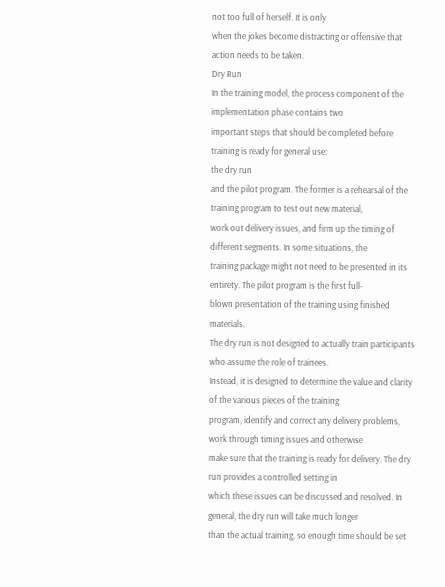not too full of herself. It is only
when the jokes become distracting or offensive that action needs to be taken.
Dry Run
In the training model, the process component of the implementation phase contains two
important steps that should be completed before training is ready for general use:
the dry run
and the pilot program. The former is a rehearsal of the training program to test out new material,
work out delivery issues, and firm up the timing of different segments. In some situations, the
training package might not need to be presented in its entirety. The pilot program is the first full-
blown presentation of the training using finished materials.
The dry run is not designed to actually train participants who assume the role of trainees.
Instead, it is designed to determine the value and clarity of the various pieces of the training
program, identify and correct any delivery problems, work through timing issues and otherwise
make sure that the training is ready for delivery. The dry run provides a controlled setting in
which these issues can be discussed and resolved. In general, the dry run will take much longer
than the actual training, so enough time should be set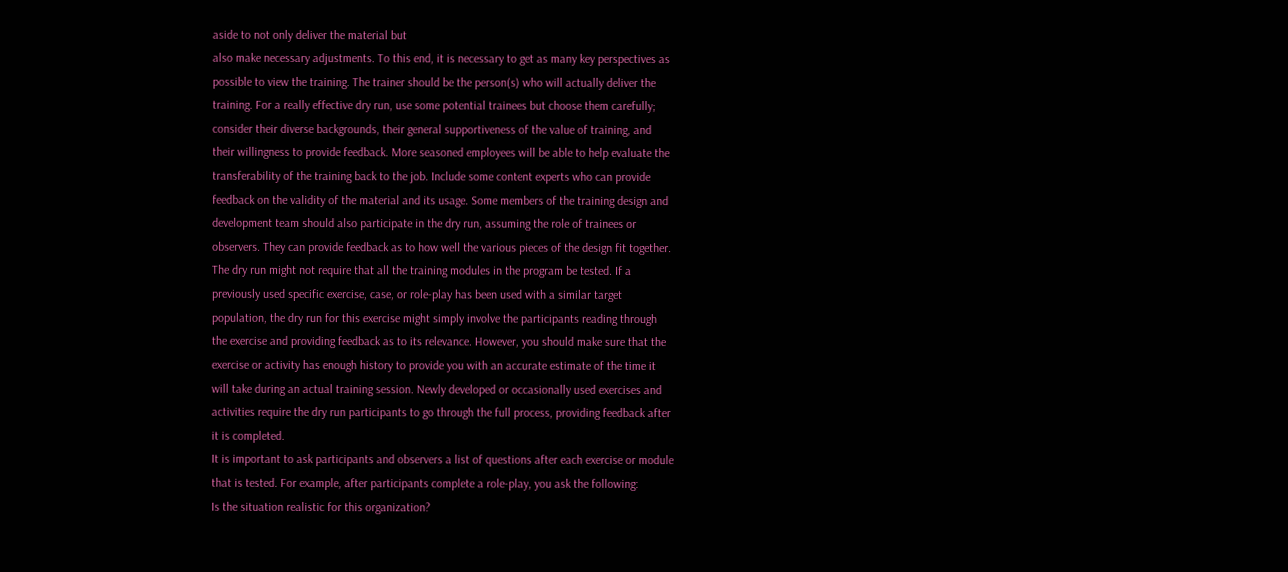aside to not only deliver the material but
also make necessary adjustments. To this end, it is necessary to get as many key perspectives as
possible to view the training. The trainer should be the person(s) who will actually deliver the
training. For a really effective dry run, use some potential trainees but choose them carefully;
consider their diverse backgrounds, their general supportiveness of the value of training, and
their willingness to provide feedback. More seasoned employees will be able to help evaluate the
transferability of the training back to the job. Include some content experts who can provide
feedback on the validity of the material and its usage. Some members of the training design and
development team should also participate in the dry run, assuming the role of trainees or
observers. They can provide feedback as to how well the various pieces of the design fit together.
The dry run might not require that all the training modules in the program be tested. If a
previously used specific exercise, case, or role-play has been used with a similar target
population, the dry run for this exercise might simply involve the participants reading through
the exercise and providing feedback as to its relevance. However, you should make sure that the
exercise or activity has enough history to provide you with an accurate estimate of the time it
will take during an actual training session. Newly developed or occasionally used exercises and
activities require the dry run participants to go through the full process, providing feedback after
it is completed.
It is important to ask participants and observers a list of questions after each exercise or module
that is tested. For example, after participants complete a role-play, you ask the following:
Is the situation realistic for this organization?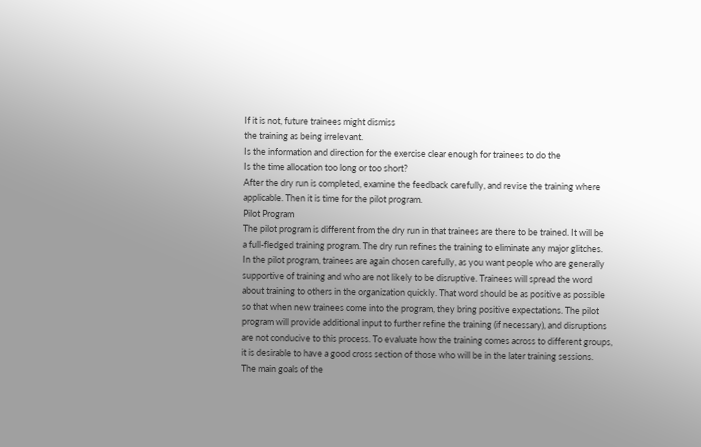If it is not, future trainees might dismiss
the training as being irrelevant.
Is the information and direction for the exercise clear enough for trainees to do the
Is the time allocation too long or too short?
After the dry run is completed, examine the feedback carefully, and revise the training where
applicable. Then it is time for the pilot program.
Pilot Program
The pilot program is different from the dry run in that trainees are there to be trained. It will be
a full-fledged training program. The dry run refines the training to eliminate any major glitches.
In the pilot program, trainees are again chosen carefully, as you want people who are generally
supportive of training and who are not likely to be disruptive. Trainees will spread the word
about training to others in the organization quickly. That word should be as positive as possible
so that when new trainees come into the program, they bring positive expectations. The pilot
program will provide additional input to further refine the training (if necessary), and disruptions
are not conducive to this process. To evaluate how the training comes across to different groups,
it is desirable to have a good cross section of those who will be in the later training sessions.
The main goals of the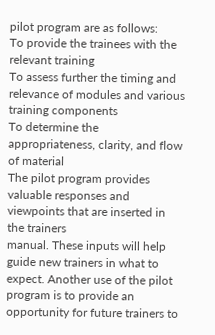pilot program are as follows:
To provide the trainees with the relevant training
To assess further the timing and relevance of modules and various training components
To determine the appropriateness, clarity, and flow of material
The pilot program provides valuable responses and viewpoints that are inserted in the trainers
manual. These inputs will help guide new trainers in what to expect. Another use of the pilot
program is to provide an opportunity for future trainers to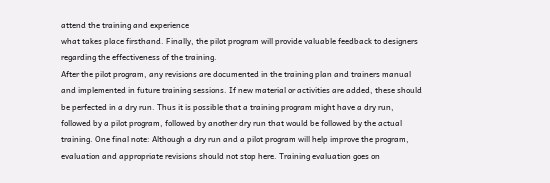attend the training and experience
what takes place firsthand. Finally, the pilot program will provide valuable feedback to designers
regarding the effectiveness of the training.
After the pilot program, any revisions are documented in the training plan and trainers manual
and implemented in future training sessions. If new material or activities are added, these should
be perfected in a dry run. Thus it is possible that a training program might have a dry run,
followed by a pilot program, followed by another dry run that would be followed by the actual
training. One final note: Although a dry run and a pilot program will help improve the program,
evaluation and appropriate revisions should not stop here. Training evaluation goes on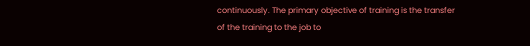continuously. The primary objective of training is the transfer of the training to the job to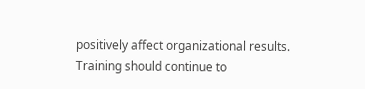positively affect organizational results. Training should continue to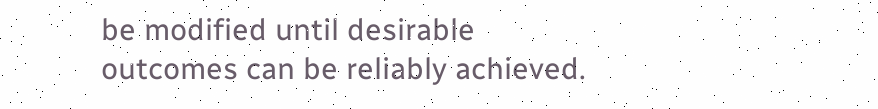be modified until desirable
outcomes can be reliably achieved.